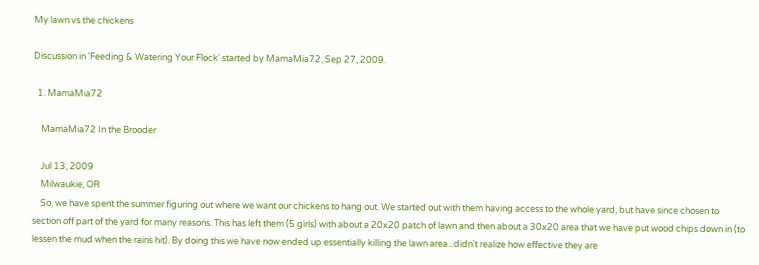My lawn vs the chickens

Discussion in 'Feeding & Watering Your Flock' started by MamaMia72, Sep 27, 2009.

  1. MamaMia72

    MamaMia72 In the Brooder

    Jul 13, 2009
    Milwaukie, OR
    So, we have spent the summer figuring out where we want our chickens to hang out. We started out with them having access to the whole yard, but have since chosen to section off part of the yard for many reasons. This has left them (5 girls) with about a 20x20 patch of lawn and then about a 30x20 area that we have put wood chips down in (to lessen the mud when the rains hit). By doing this we have now ended up essentially killing the lawn area...didn't realize how effective they are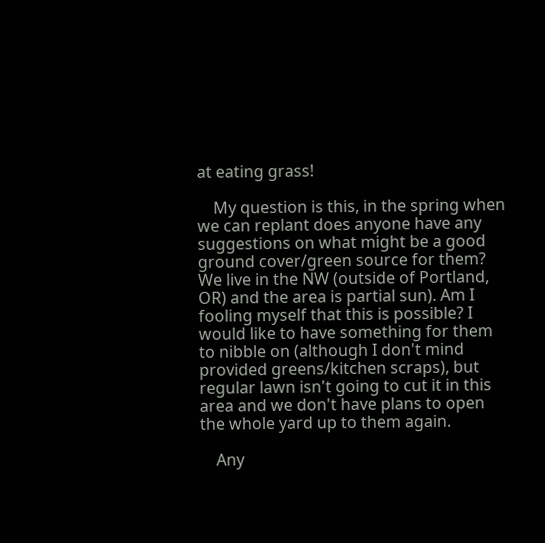at eating grass!

    My question is this, in the spring when we can replant does anyone have any suggestions on what might be a good ground cover/green source for them? We live in the NW (outside of Portland, OR) and the area is partial sun). Am I fooling myself that this is possible? I would like to have something for them to nibble on (although I don't mind provided greens/kitchen scraps), but regular lawn isn't going to cut it in this area and we don't have plans to open the whole yard up to them again.

    Any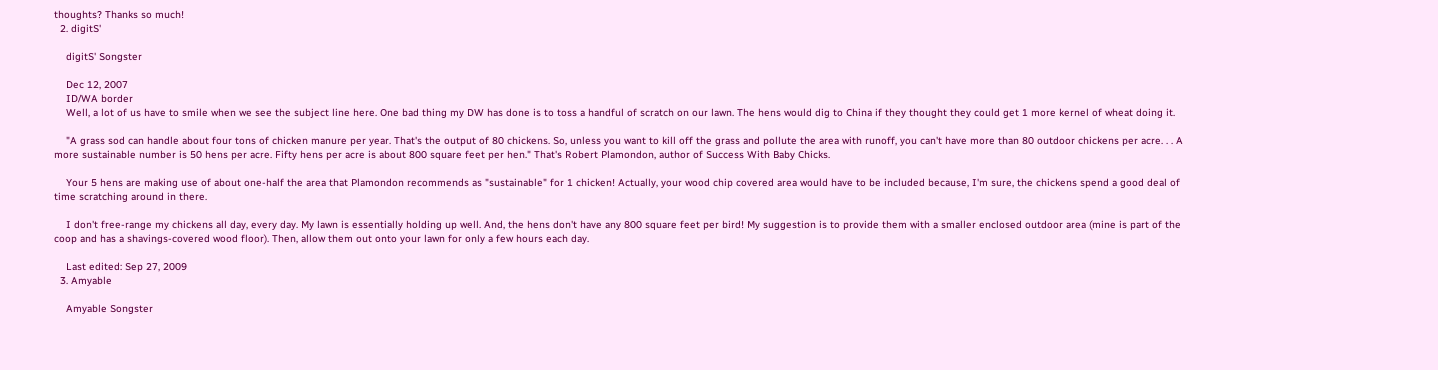thoughts? Thanks so much!
  2. digitS'

    digitS' Songster

    Dec 12, 2007
    ID/WA border
    Well, a lot of us have to smile when we see the subject line here. One bad thing my DW has done is to toss a handful of scratch on our lawn. The hens would dig to China if they thought they could get 1 more kernel of wheat doing it.

    "A grass sod can handle about four tons of chicken manure per year. That's the output of 80 chickens. So, unless you want to kill off the grass and pollute the area with runoff, you can't have more than 80 outdoor chickens per acre. . . A more sustainable number is 50 hens per acre. Fifty hens per acre is about 800 square feet per hen." That's Robert Plamondon, author of Success With Baby Chicks.

    Your 5 hens are making use of about one-half the area that Plamondon recommends as "sustainable" for 1 chicken! Actually, your wood chip covered area would have to be included because, I'm sure, the chickens spend a good deal of time scratching around in there.

    I don't free-range my chickens all day, every day. My lawn is essentially holding up well. And, the hens don't have any 800 square feet per bird! My suggestion is to provide them with a smaller enclosed outdoor area (mine is part of the coop and has a shavings-covered wood floor). Then, allow them out onto your lawn for only a few hours each day.

    Last edited: Sep 27, 2009
  3. Amyable

    Amyable Songster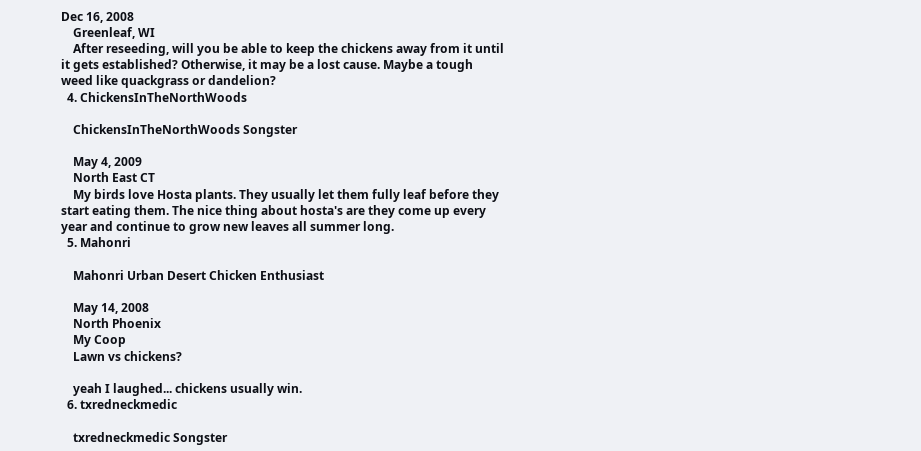Dec 16, 2008
    Greenleaf, WI
    After reseeding, will you be able to keep the chickens away from it until it gets established? Otherwise, it may be a lost cause. Maybe a tough weed like quackgrass or dandelion?
  4. ChickensInTheNorthWoods

    ChickensInTheNorthWoods Songster

    May 4, 2009
    North East CT
    My birds love Hosta plants. They usually let them fully leaf before they start eating them. The nice thing about hosta's are they come up every year and continue to grow new leaves all summer long.
  5. Mahonri

    Mahonri Urban Desert Chicken Enthusiast

    May 14, 2008
    North Phoenix
    My Coop
    Lawn vs chickens?

    yeah I laughed... chickens usually win.
  6. txredneckmedic

    txredneckmedic Songster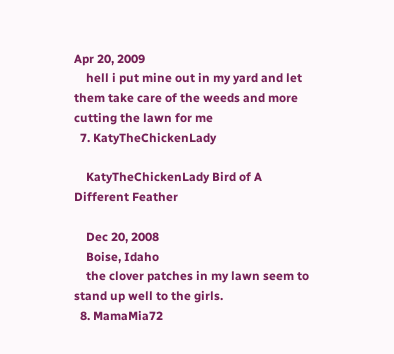Apr 20, 2009
    hell i put mine out in my yard and let them take care of the weeds and more cutting the lawn for me
  7. KatyTheChickenLady

    KatyTheChickenLady Bird of A Different Feather

    Dec 20, 2008
    Boise, Idaho
    the clover patches in my lawn seem to stand up well to the girls.
  8. MamaMia72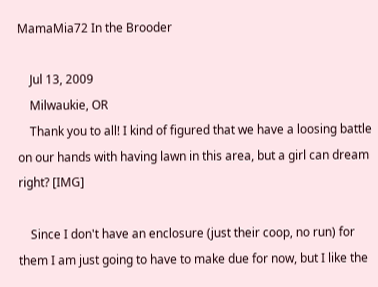MamaMia72 In the Brooder

    Jul 13, 2009
    Milwaukie, OR
    Thank you to all! I kind of figured that we have a loosing battle on our hands with having lawn in this area, but a girl can dream right? [IMG]

    Since I don't have an enclosure (just their coop, no run) for them I am just going to have to make due for now, but I like the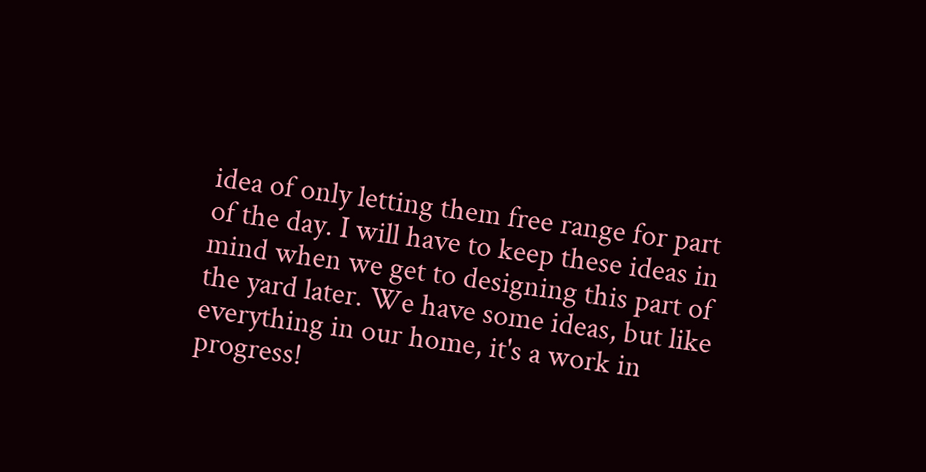idea of only letting them free range for part of the day. I will have to keep these ideas in mind when we get to designing this part of the yard later. We have some ideas, but like everything in our home, it's a work in progress!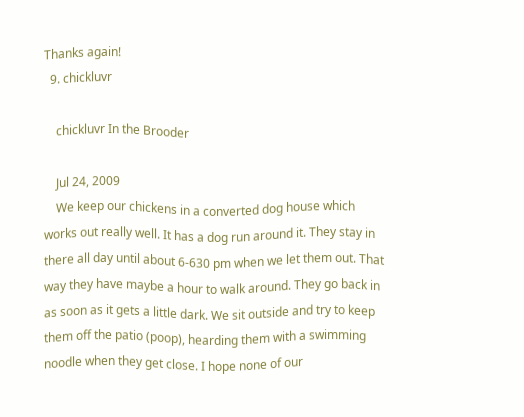Thanks again!
  9. chickluvr

    chickluvr In the Brooder

    Jul 24, 2009
    We keep our chickens in a converted dog house which works out really well. It has a dog run around it. They stay in there all day until about 6-630 pm when we let them out. That way they have maybe a hour to walk around. They go back in as soon as it gets a little dark. We sit outside and try to keep them off the patio (poop), hearding them with a swimming noodle when they get close. I hope none of our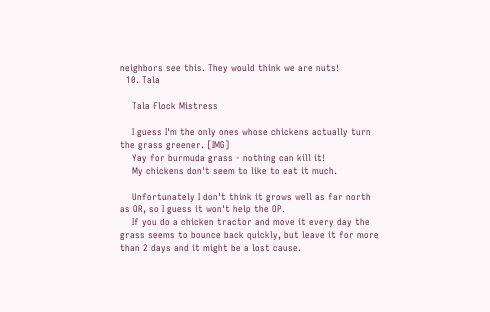neighbors see this. They would think we are nuts!
  10. Tala

    Tala Flock Mistress

    I guess I'm the only ones whose chickens actually turn the grass greener. [IMG]
    Yay for burmuda grass - nothing can kill it!
    My chickens don't seem to like to eat it much.

    Unfortunately I don't think it grows well as far north as OR, so I guess it won't help the OP.
    If you do a chicken tractor and move it every day the grass seems to bounce back quickly, but leave it for more than 2 days and it might be a lost cause.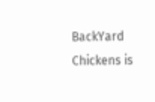BackYard Chickens is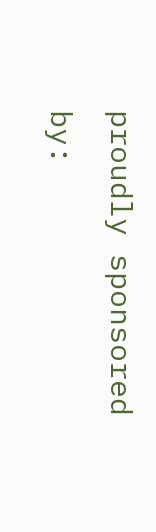proudly sponsored by: